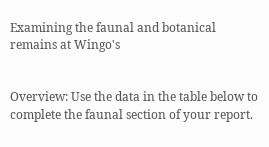Examining the faunal and botanical remains at Wingo's


Overview: Use the data in the table below to complete the faunal section of your report.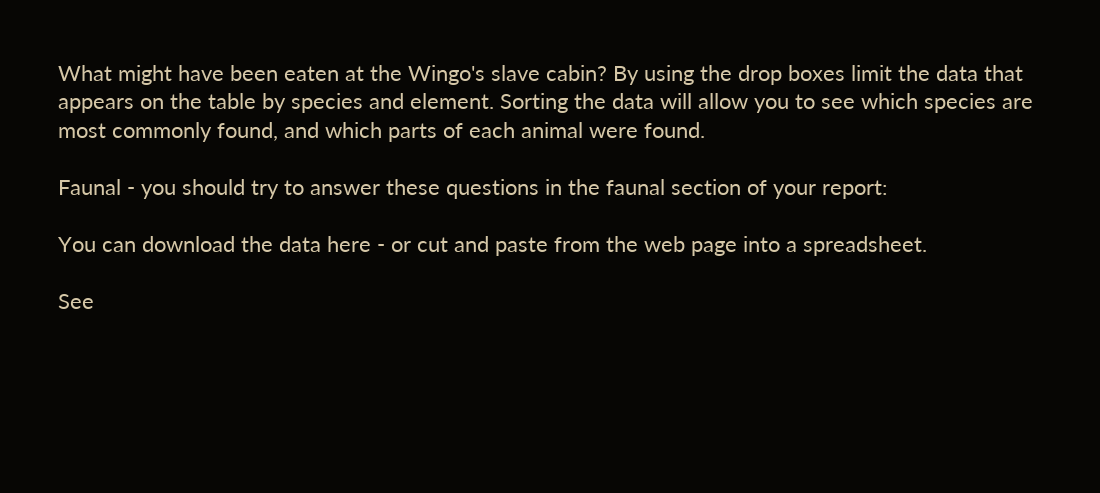What might have been eaten at the Wingo's slave cabin? By using the drop boxes limit the data that appears on the table by species and element. Sorting the data will allow you to see which species are most commonly found, and which parts of each animal were found.

Faunal - you should try to answer these questions in the faunal section of your report:

You can download the data here - or cut and paste from the web page into a spreadsheet.

See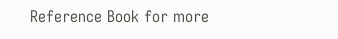Reference Book for more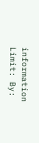information
Limit: By: